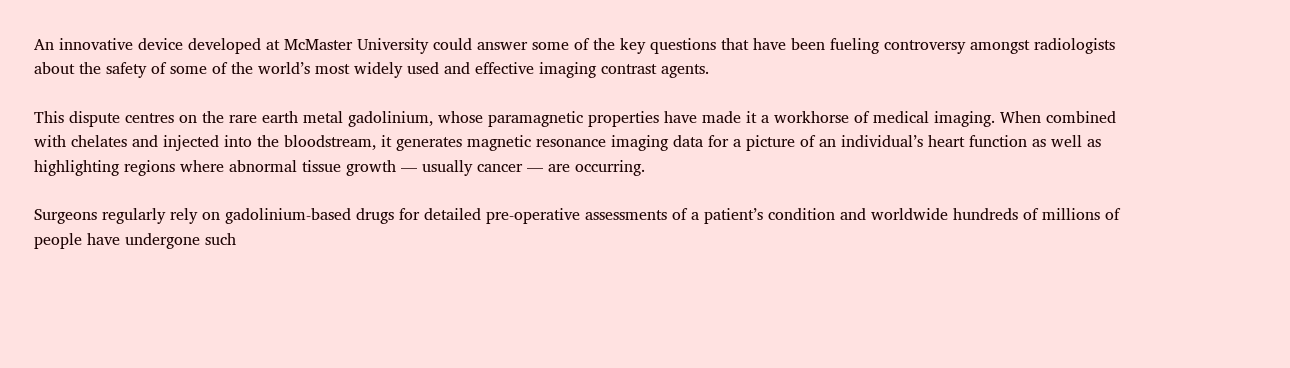An innovative device developed at McMaster University could answer some of the key questions that have been fueling controversy amongst radiologists about the safety of some of the world’s most widely used and effective imaging contrast agents.

This dispute centres on the rare earth metal gadolinium, whose paramagnetic properties have made it a workhorse of medical imaging. When combined with chelates and injected into the bloodstream, it generates magnetic resonance imaging data for a picture of an individual’s heart function as well as highlighting regions where abnormal tissue growth — usually cancer — are occurring.

Surgeons regularly rely on gadolinium-based drugs for detailed pre-operative assessments of a patient’s condition and worldwide hundreds of millions of people have undergone such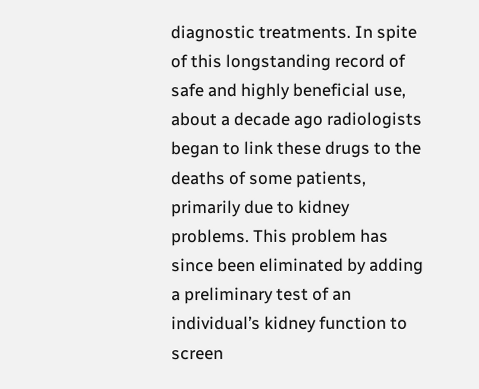diagnostic treatments. In spite of this longstanding record of safe and highly beneficial use, about a decade ago radiologists began to link these drugs to the deaths of some patients, primarily due to kidney problems. This problem has since been eliminated by adding a preliminary test of an individual’s kidney function to screen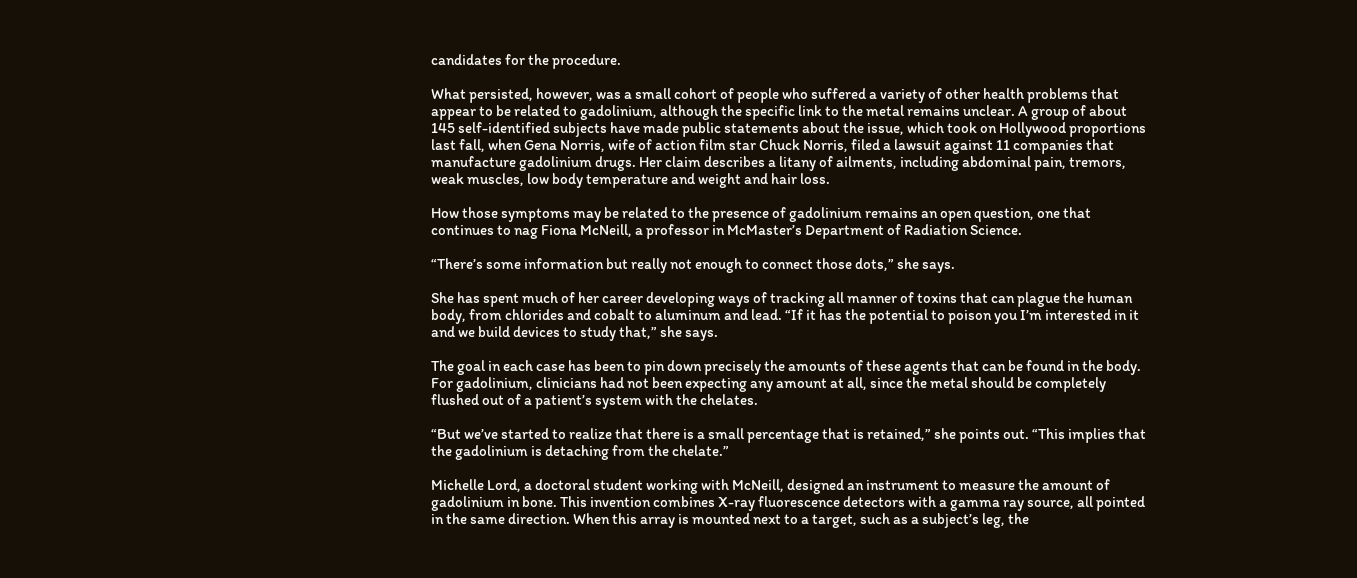candidates for the procedure.

What persisted, however, was a small cohort of people who suffered a variety of other health problems that appear to be related to gadolinium, although the specific link to the metal remains unclear. A group of about 145 self-identified subjects have made public statements about the issue, which took on Hollywood proportions last fall, when Gena Norris, wife of action film star Chuck Norris, filed a lawsuit against 11 companies that manufacture gadolinium drugs. Her claim describes a litany of ailments, including abdominal pain, tremors, weak muscles, low body temperature and weight and hair loss.

How those symptoms may be related to the presence of gadolinium remains an open question, one that continues to nag Fiona McNeill, a professor in McMaster’s Department of Radiation Science.

“There’s some information but really not enough to connect those dots,” she says.

She has spent much of her career developing ways of tracking all manner of toxins that can plague the human body, from chlorides and cobalt to aluminum and lead. “If it has the potential to poison you I’m interested in it and we build devices to study that,” she says.

The goal in each case has been to pin down precisely the amounts of these agents that can be found in the body. For gadolinium, clinicians had not been expecting any amount at all, since the metal should be completely flushed out of a patient’s system with the chelates.

“But we’ve started to realize that there is a small percentage that is retained,” she points out. “This implies that the gadolinium is detaching from the chelate.”

Michelle Lord, a doctoral student working with McNeill, designed an instrument to measure the amount of gadolinium in bone. This invention combines X-ray fluorescence detectors with a gamma ray source, all pointed in the same direction. When this array is mounted next to a target, such as a subject’s leg, the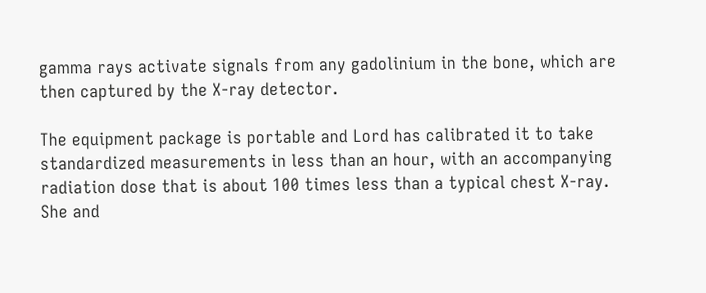gamma rays activate signals from any gadolinium in the bone, which are then captured by the X-ray detector.

The equipment package is portable and Lord has calibrated it to take standardized measurements in less than an hour, with an accompanying radiation dose that is about 100 times less than a typical chest X-ray. She and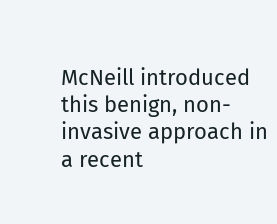McNeill introduced this benign, non-invasive approach in a recent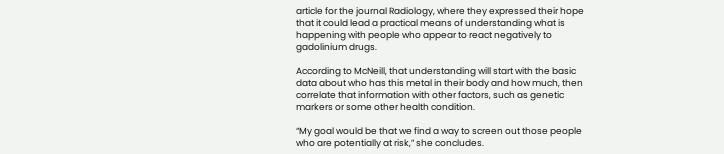article for the journal Radiology, where they expressed their hope that it could lead a practical means of understanding what is happening with people who appear to react negatively to gadolinium drugs.

According to McNeill, that understanding will start with the basic data about who has this metal in their body and how much, then correlate that information with other factors, such as genetic markers or some other health condition.

“My goal would be that we find a way to screen out those people who are potentially at risk,” she concludes.